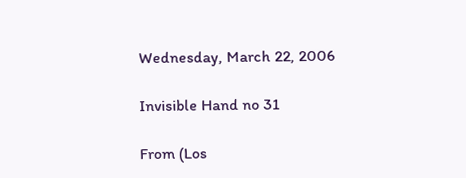Wednesday, March 22, 2006

Invisible Hand no 31

From (Los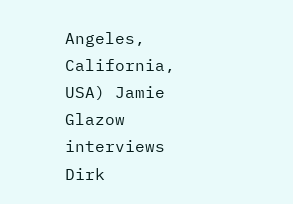Angeles, California, USA) Jamie Glazow interviews Dirk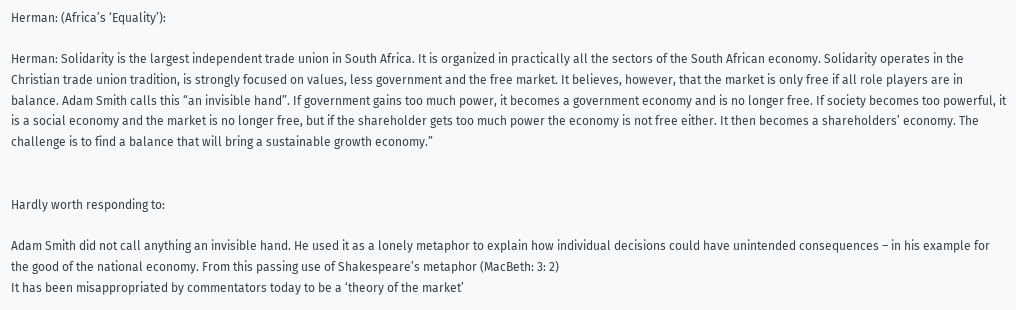Herman: (Africa’s ‘Equality’):

Herman: Solidarity is the largest independent trade union in South Africa. It is organized in practically all the sectors of the South African economy. Solidarity operates in the Christian trade union tradition, is strongly focused on values, less government and the free market. It believes, however, that the market is only free if all role players are in balance. Adam Smith calls this “an invisible hand”. If government gains too much power, it becomes a government economy and is no longer free. If society becomes too powerful, it is a social economy and the market is no longer free, but if the shareholder gets too much power the economy is not free either. It then becomes a shareholders’ economy. The challenge is to find a balance that will bring a sustainable growth economy.”


Hardly worth responding to:

Adam Smith did not call anything an invisible hand. He used it as a lonely metaphor to explain how individual decisions could have unintended consequences – in his example for the good of the national economy. From this passing use of Shakespeare’s metaphor (MacBeth: 3: 2)
It has been misappropriated by commentators today to be a ‘theory of the market’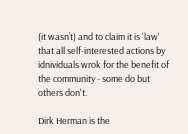(it wasn’t) and to claim it is 'law' that all self-interested actions by idnividuals wrok for the benefit of the community - some do but others don't.

Dirk Herman is the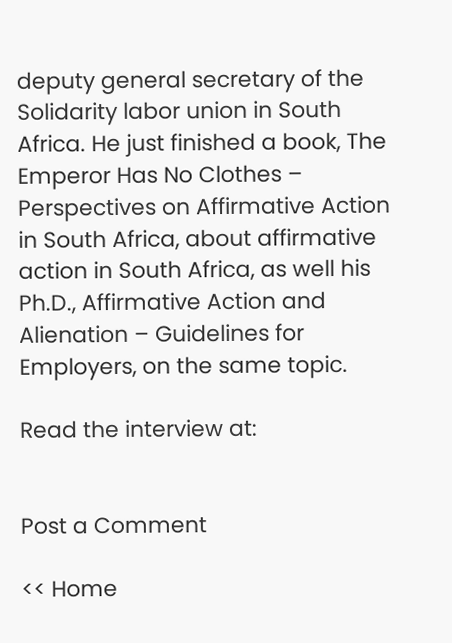deputy general secretary of the Solidarity labor union in South Africa. He just finished a book, The Emperor Has No Clothes – Perspectives on Affirmative Action in South Africa, about affirmative action in South Africa, as well his Ph.D., Affirmative Action and Alienation – Guidelines for Employers, on the same topic.

Read the interview at:


Post a Comment

<< Home